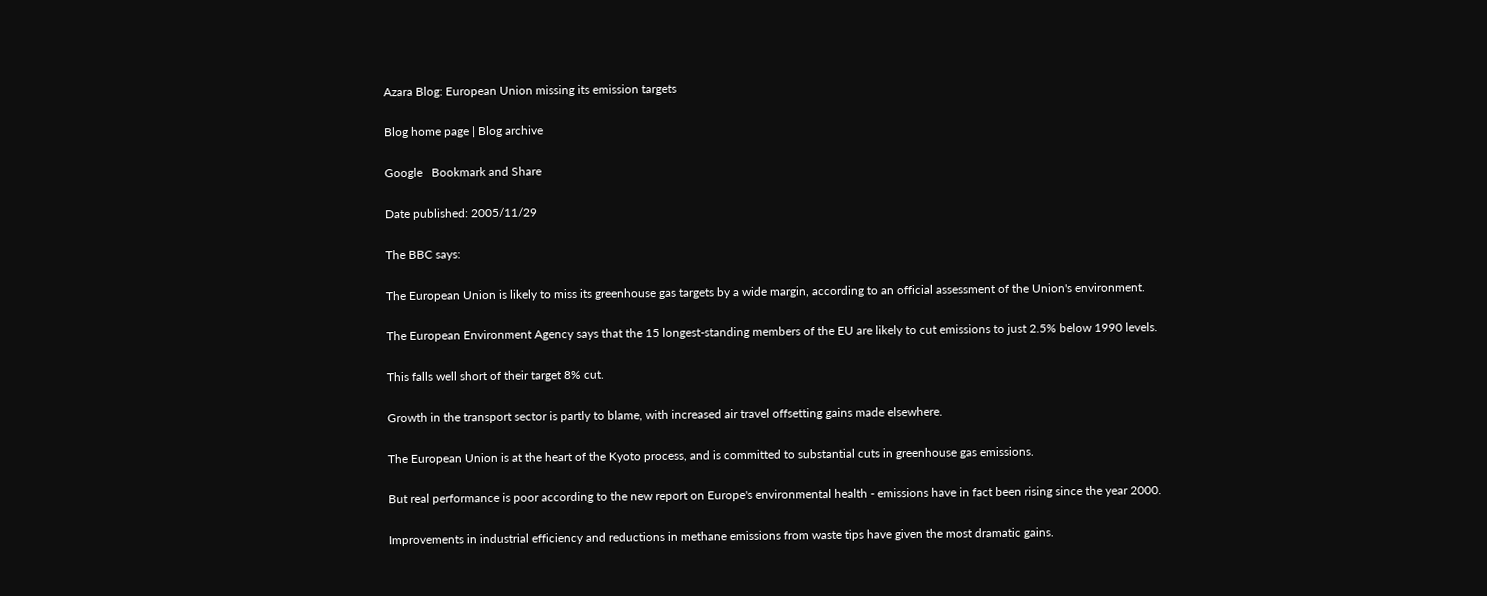Azara Blog: European Union missing its emission targets

Blog home page | Blog archive

Google   Bookmark and Share

Date published: 2005/11/29

The BBC says:

The European Union is likely to miss its greenhouse gas targets by a wide margin, according to an official assessment of the Union's environment.

The European Environment Agency says that the 15 longest-standing members of the EU are likely to cut emissions to just 2.5% below 1990 levels.

This falls well short of their target 8% cut.

Growth in the transport sector is partly to blame, with increased air travel offsetting gains made elsewhere.

The European Union is at the heart of the Kyoto process, and is committed to substantial cuts in greenhouse gas emissions.

But real performance is poor according to the new report on Europe's environmental health - emissions have in fact been rising since the year 2000.

Improvements in industrial efficiency and reductions in methane emissions from waste tips have given the most dramatic gains.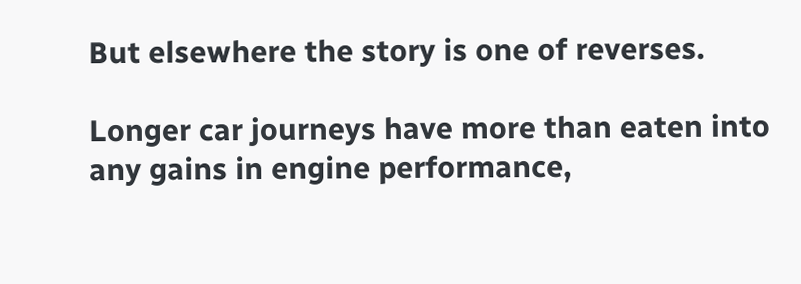But elsewhere the story is one of reverses.

Longer car journeys have more than eaten into any gains in engine performance,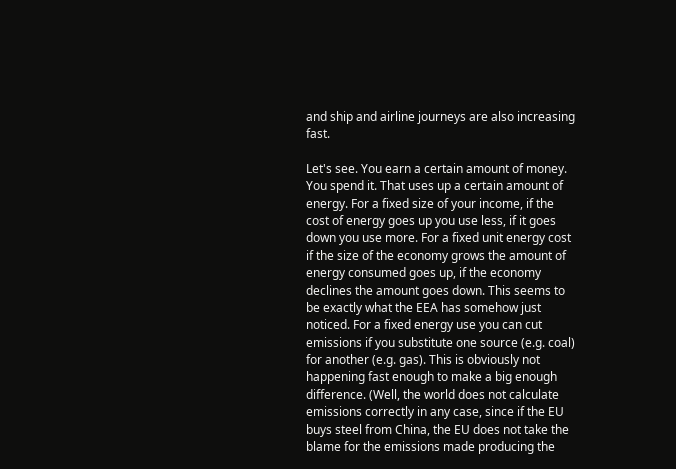and ship and airline journeys are also increasing fast.

Let's see. You earn a certain amount of money. You spend it. That uses up a certain amount of energy. For a fixed size of your income, if the cost of energy goes up you use less, if it goes down you use more. For a fixed unit energy cost if the size of the economy grows the amount of energy consumed goes up, if the economy declines the amount goes down. This seems to be exactly what the EEA has somehow just noticed. For a fixed energy use you can cut emissions if you substitute one source (e.g. coal) for another (e.g. gas). This is obviously not happening fast enough to make a big enough difference. (Well, the world does not calculate emissions correctly in any case, since if the EU buys steel from China, the EU does not take the blame for the emissions made producing the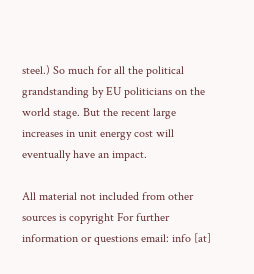steel.) So much for all the political grandstanding by EU politicians on the world stage. But the recent large increases in unit energy cost will eventually have an impact.

All material not included from other sources is copyright For further information or questions email: info [at]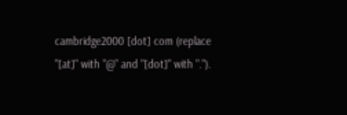cambridge2000 [dot] com (replace "[at]" with "@" and "[dot]" with ".").